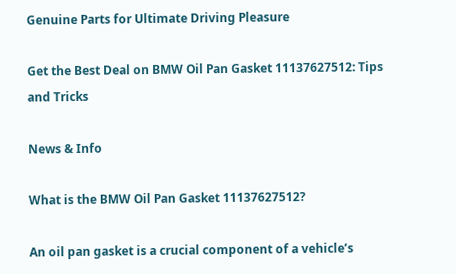Genuine Parts for Ultimate Driving Pleasure

Get the Best Deal on BMW Oil Pan Gasket 11137627512: Tips and Tricks

News & Info

What is the BMW Oil Pan Gasket 11137627512?

An oil pan gasket is a crucial component of a vehicle’s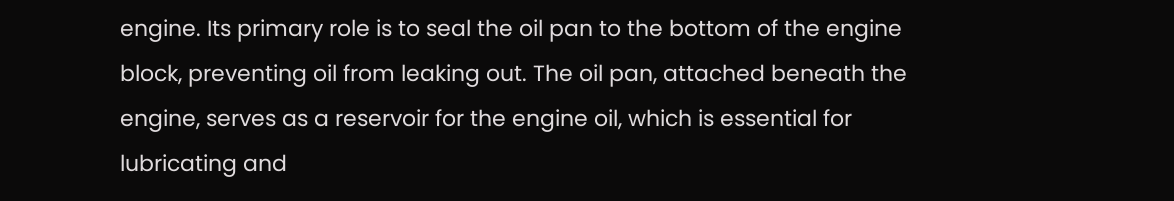engine. Its primary role is to seal the oil pan to the bottom of the engine block, preventing oil from leaking out. The oil pan, attached beneath the engine, serves as a reservoir for the engine oil, which is essential for lubricating and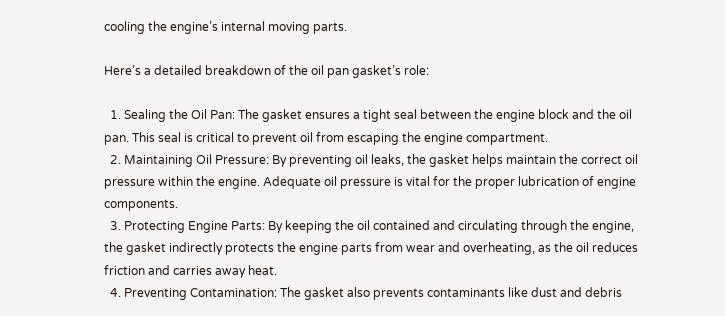cooling the engine’s internal moving parts.

Here’s a detailed breakdown of the oil pan gasket’s role:

  1. Sealing the Oil Pan: The gasket ensures a tight seal between the engine block and the oil pan. This seal is critical to prevent oil from escaping the engine compartment.
  2. Maintaining Oil Pressure: By preventing oil leaks, the gasket helps maintain the correct oil pressure within the engine. Adequate oil pressure is vital for the proper lubrication of engine components.
  3. Protecting Engine Parts: By keeping the oil contained and circulating through the engine, the gasket indirectly protects the engine parts from wear and overheating, as the oil reduces friction and carries away heat.
  4. Preventing Contamination: The gasket also prevents contaminants like dust and debris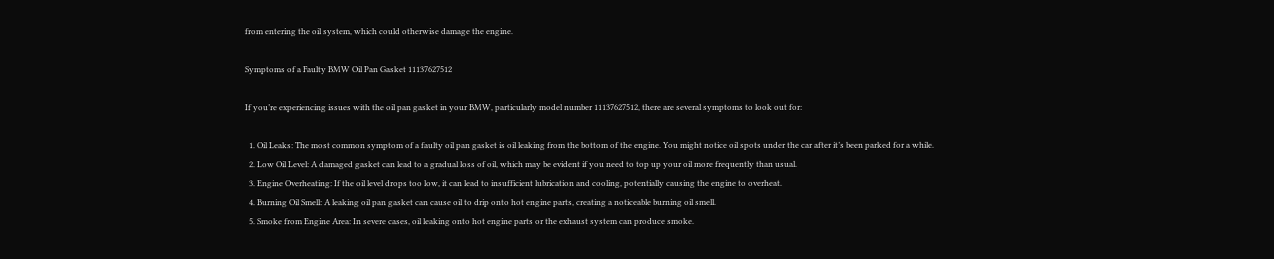from entering the oil system, which could otherwise damage the engine.

Symptoms of a Faulty BMW Oil Pan Gasket 11137627512

If you’re experiencing issues with the oil pan gasket in your BMW, particularly model number 11137627512, there are several symptoms to look out for:

  1. Oil Leaks: The most common symptom of a faulty oil pan gasket is oil leaking from the bottom of the engine. You might notice oil spots under the car after it’s been parked for a while.
  2. Low Oil Level: A damaged gasket can lead to a gradual loss of oil, which may be evident if you need to top up your oil more frequently than usual.
  3. Engine Overheating: If the oil level drops too low, it can lead to insufficient lubrication and cooling, potentially causing the engine to overheat.
  4. Burning Oil Smell: A leaking oil pan gasket can cause oil to drip onto hot engine parts, creating a noticeable burning oil smell.
  5. Smoke from Engine Area: In severe cases, oil leaking onto hot engine parts or the exhaust system can produce smoke.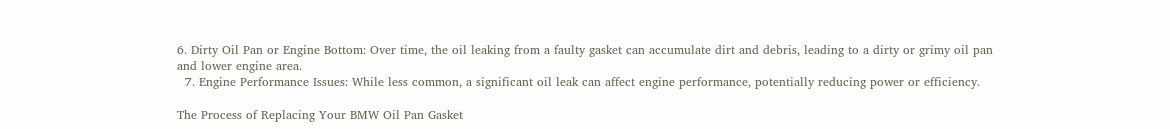6. Dirty Oil Pan or Engine Bottom: Over time, the oil leaking from a faulty gasket can accumulate dirt and debris, leading to a dirty or grimy oil pan and lower engine area.
  7. Engine Performance Issues: While less common, a significant oil leak can affect engine performance, potentially reducing power or efficiency.

The Process of Replacing Your BMW Oil Pan Gasket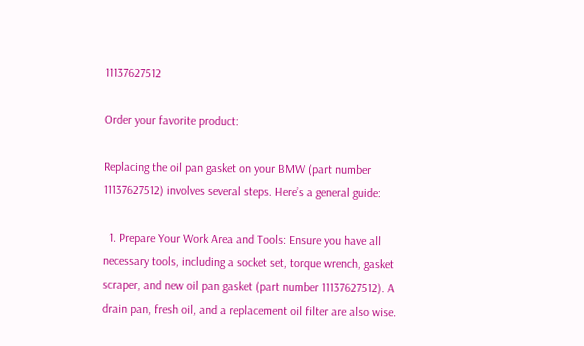11137627512

Order your favorite product:

Replacing the oil pan gasket on your BMW (part number 11137627512) involves several steps. Here’s a general guide:

  1. Prepare Your Work Area and Tools: Ensure you have all necessary tools, including a socket set, torque wrench, gasket scraper, and new oil pan gasket (part number 11137627512). A drain pan, fresh oil, and a replacement oil filter are also wise.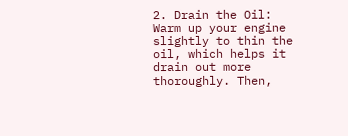2. Drain the Oil: Warm up your engine slightly to thin the oil, which helps it drain out more thoroughly. Then,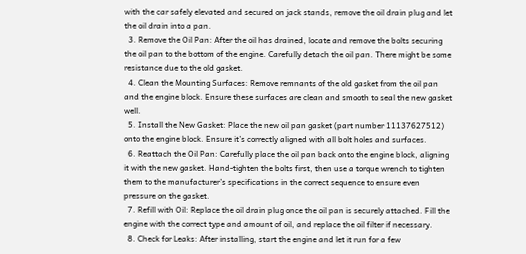with the car safely elevated and secured on jack stands, remove the oil drain plug and let the oil drain into a pan.
  3. Remove the Oil Pan: After the oil has drained, locate and remove the bolts securing the oil pan to the bottom of the engine. Carefully detach the oil pan. There might be some resistance due to the old gasket.
  4. Clean the Mounting Surfaces: Remove remnants of the old gasket from the oil pan and the engine block. Ensure these surfaces are clean and smooth to seal the new gasket well.
  5. Install the New Gasket: Place the new oil pan gasket (part number 11137627512) onto the engine block. Ensure it’s correctly aligned with all bolt holes and surfaces.
  6. Reattach the Oil Pan: Carefully place the oil pan back onto the engine block, aligning it with the new gasket. Hand-tighten the bolts first, then use a torque wrench to tighten them to the manufacturer’s specifications in the correct sequence to ensure even pressure on the gasket.
  7. Refill with Oil: Replace the oil drain plug once the oil pan is securely attached. Fill the engine with the correct type and amount of oil, and replace the oil filter if necessary.
  8. Check for Leaks: After installing, start the engine and let it run for a few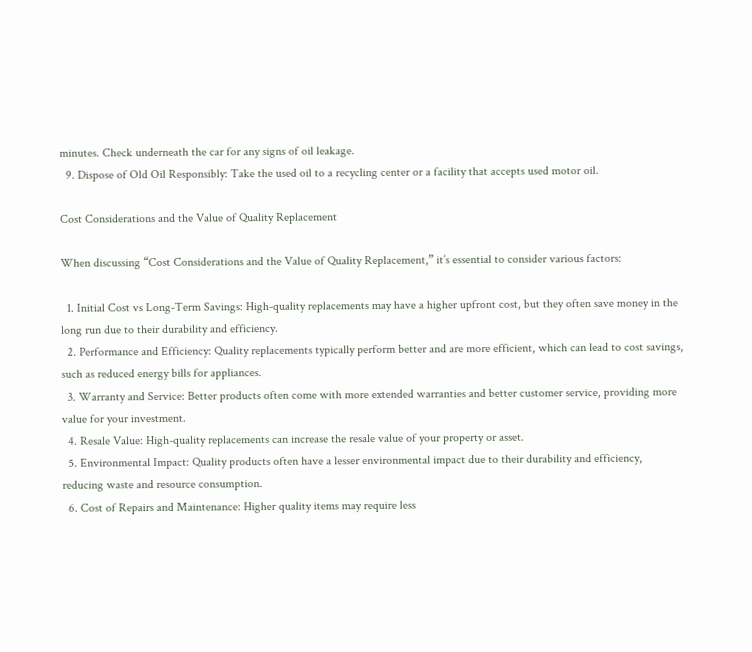minutes. Check underneath the car for any signs of oil leakage.
  9. Dispose of Old Oil Responsibly: Take the used oil to a recycling center or a facility that accepts used motor oil.

Cost Considerations and the Value of Quality Replacement

When discussing “Cost Considerations and the Value of Quality Replacement,” it’s essential to consider various factors:

  1. Initial Cost vs Long-Term Savings: High-quality replacements may have a higher upfront cost, but they often save money in the long run due to their durability and efficiency.
  2. Performance and Efficiency: Quality replacements typically perform better and are more efficient, which can lead to cost savings, such as reduced energy bills for appliances.
  3. Warranty and Service: Better products often come with more extended warranties and better customer service, providing more value for your investment.
  4. Resale Value: High-quality replacements can increase the resale value of your property or asset.
  5. Environmental Impact: Quality products often have a lesser environmental impact due to their durability and efficiency, reducing waste and resource consumption.
  6. Cost of Repairs and Maintenance: Higher quality items may require less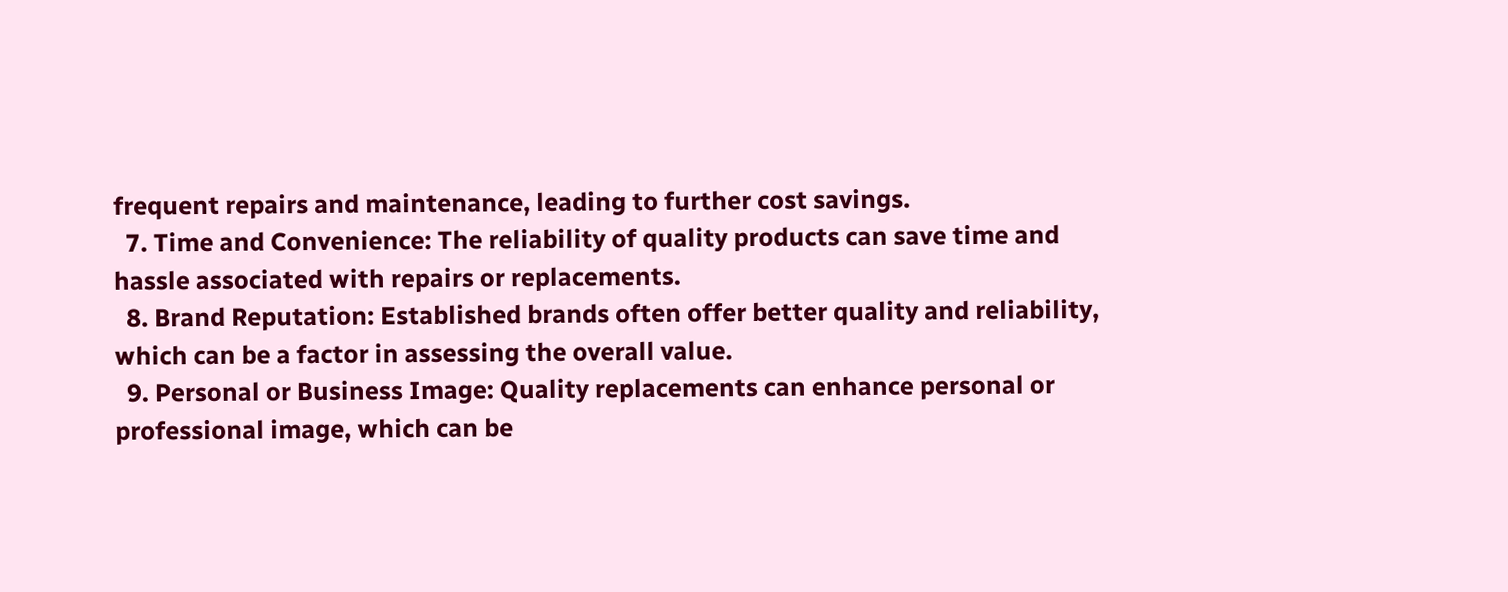frequent repairs and maintenance, leading to further cost savings.
  7. Time and Convenience: The reliability of quality products can save time and hassle associated with repairs or replacements.
  8. Brand Reputation: Established brands often offer better quality and reliability, which can be a factor in assessing the overall value.
  9. Personal or Business Image: Quality replacements can enhance personal or professional image, which can be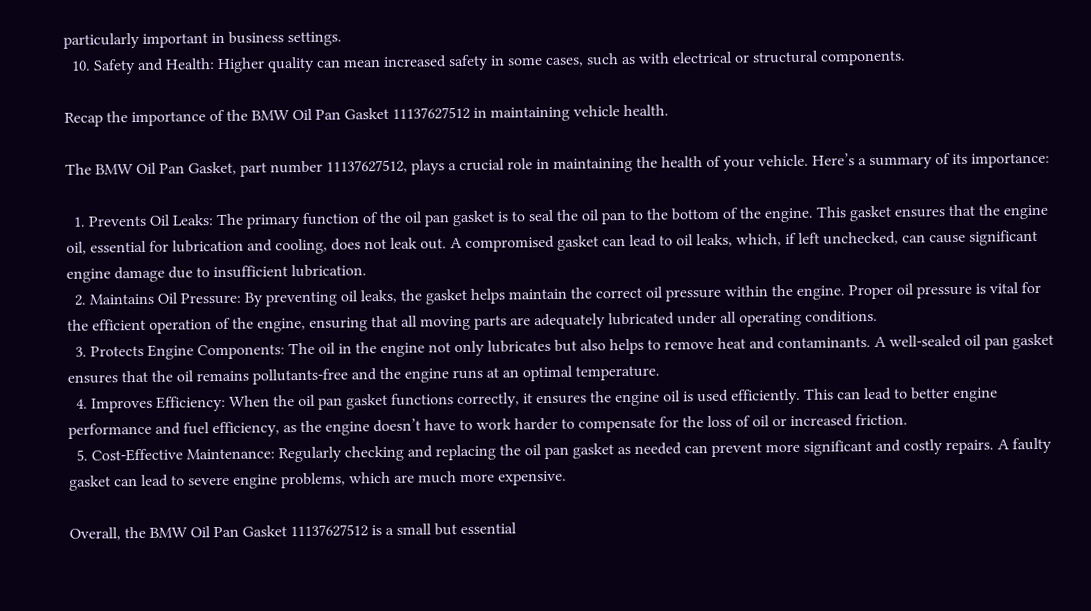particularly important in business settings.
  10. Safety and Health: Higher quality can mean increased safety in some cases, such as with electrical or structural components.

Recap the importance of the BMW Oil Pan Gasket 11137627512 in maintaining vehicle health.

The BMW Oil Pan Gasket, part number 11137627512, plays a crucial role in maintaining the health of your vehicle. Here’s a summary of its importance:

  1. Prevents Oil Leaks: The primary function of the oil pan gasket is to seal the oil pan to the bottom of the engine. This gasket ensures that the engine oil, essential for lubrication and cooling, does not leak out. A compromised gasket can lead to oil leaks, which, if left unchecked, can cause significant engine damage due to insufficient lubrication.
  2. Maintains Oil Pressure: By preventing oil leaks, the gasket helps maintain the correct oil pressure within the engine. Proper oil pressure is vital for the efficient operation of the engine, ensuring that all moving parts are adequately lubricated under all operating conditions.
  3. Protects Engine Components: The oil in the engine not only lubricates but also helps to remove heat and contaminants. A well-sealed oil pan gasket ensures that the oil remains pollutants-free and the engine runs at an optimal temperature.
  4. Improves Efficiency: When the oil pan gasket functions correctly, it ensures the engine oil is used efficiently. This can lead to better engine performance and fuel efficiency, as the engine doesn’t have to work harder to compensate for the loss of oil or increased friction.
  5. Cost-Effective Maintenance: Regularly checking and replacing the oil pan gasket as needed can prevent more significant and costly repairs. A faulty gasket can lead to severe engine problems, which are much more expensive.

Overall, the BMW Oil Pan Gasket 11137627512 is a small but essential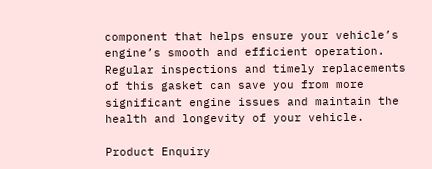component that helps ensure your vehicle’s engine’s smooth and efficient operation. Regular inspections and timely replacements of this gasket can save you from more significant engine issues and maintain the health and longevity of your vehicle.

Product Enquiry